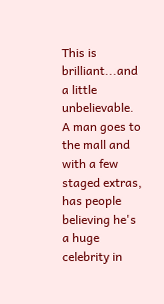This is brilliant...and a little unbelievable.  A man goes to the mall and with a few staged extras, has people believing he's a huge celebrity in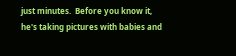just minutes.  Before you know it, he's taking pictures with babies and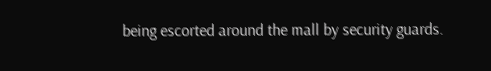being escorted around the mall by security guards.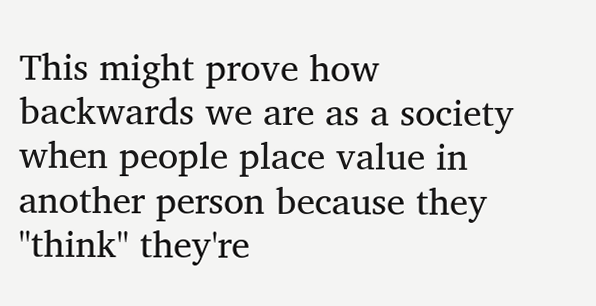This might prove how backwards we are as a society when people place value in another person because they "think" they're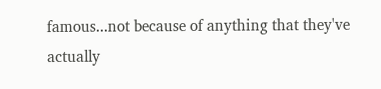famous...not because of anything that they've actually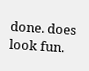done. does look fun.